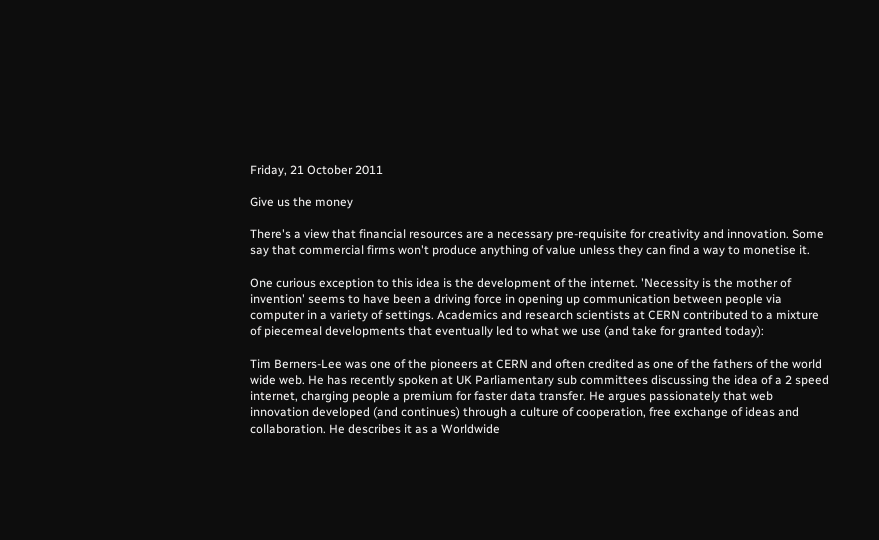Friday, 21 October 2011

Give us the money

There's a view that financial resources are a necessary pre-requisite for creativity and innovation. Some say that commercial firms won't produce anything of value unless they can find a way to monetise it.

One curious exception to this idea is the development of the internet. 'Necessity is the mother of invention' seems to have been a driving force in opening up communication between people via computer in a variety of settings. Academics and research scientists at CERN contributed to a mixture of piecemeal developments that eventually led to what we use (and take for granted today):

Tim Berners-Lee was one of the pioneers at CERN and often credited as one of the fathers of the world wide web. He has recently spoken at UK Parliamentary sub committees discussing the idea of a 2 speed internet, charging people a premium for faster data transfer. He argues passionately that web innovation developed (and continues) through a culture of cooperation, free exchange of ideas and collaboration. He describes it as a Worldwide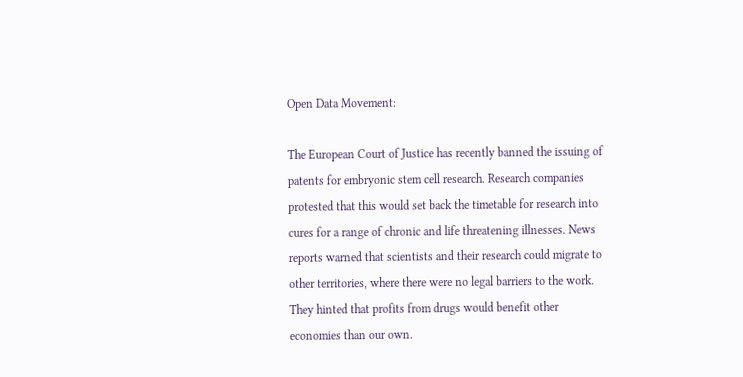Open Data Movement:

The European Court of Justice has recently banned the issuing of patents for embryonic stem cell research. Research companies protested that this would set back the timetable for research into cures for a range of chronic and life threatening illnesses. News reports warned that scientists and their research could migrate to other territories, where there were no legal barriers to the work. They hinted that profits from drugs would benefit other economies than our own.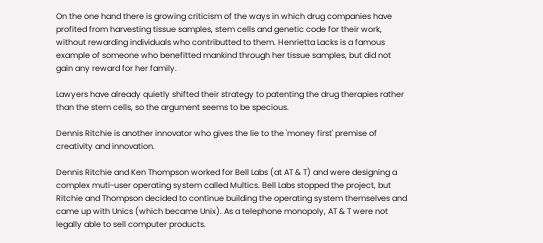On the one hand there is growing criticism of the ways in which drug companies have profited from harvesting tissue samples, stem cells and genetic code for their work, without rewarding individuals who contributted to them. Henrietta Lacks is a famous example of someone who benefitted mankind through her tissue samples, but did not gain any reward for her family.

Lawyers have already quietly shifted their strategy to patenting the drug therapies rather than the stem cells, so the argument seems to be specious.

Dennis Ritchie is another innovator who gives the lie to the 'money first' premise of creativity and innovation.

Dennis Ritchie and Ken Thompson worked for Bell Labs (at AT & T) and were designing a complex muti-user operating system called Multics. Bell Labs stopped the project, but Ritchie and Thompson decided to continue building the operating system themselves and came up with Unics (which became Unix). As a telephone monopoly, AT & T were not legally able to sell computer products.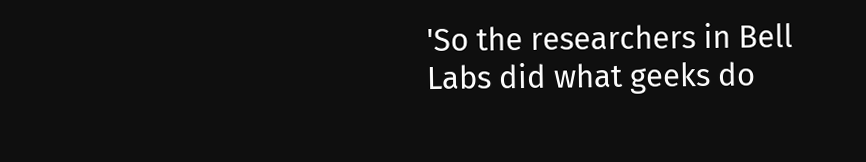'So the researchers in Bell Labs did what geeks do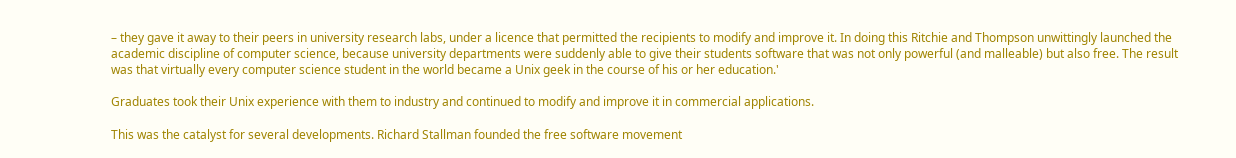– they gave it away to their peers in university research labs, under a licence that permitted the recipients to modify and improve it. In doing this Ritchie and Thompson unwittingly launched the academic discipline of computer science, because university departments were suddenly able to give their students software that was not only powerful (and malleable) but also free. The result was that virtually every computer science student in the world became a Unix geek in the course of his or her education.'

Graduates took their Unix experience with them to industry and continued to modify and improve it in commercial applications.

This was the catalyst for several developments. Richard Stallman founded the free software movement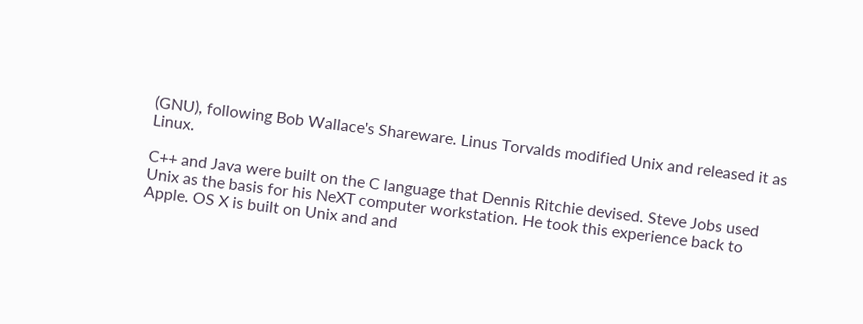(GNU), following Bob Wallace's Shareware. Linus Torvalds modified Unix and released it as Linux.

C++ and Java were built on the C language that Dennis Ritchie devised. Steve Jobs used Unix as the basis for his NeXT computer workstation. He took this experience back to Apple. OS X is built on Unix and and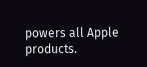powers all Apple products.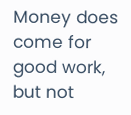Money does come for good work, but not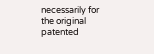necessarily for the original patented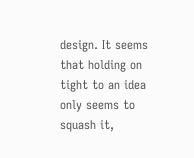design. It seems that holding on tight to an idea only seems to squash it,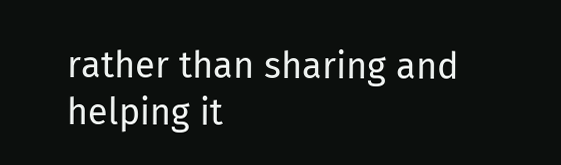rather than sharing and helping it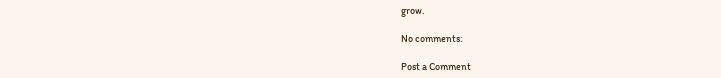grow.

No comments:

Post a Comment